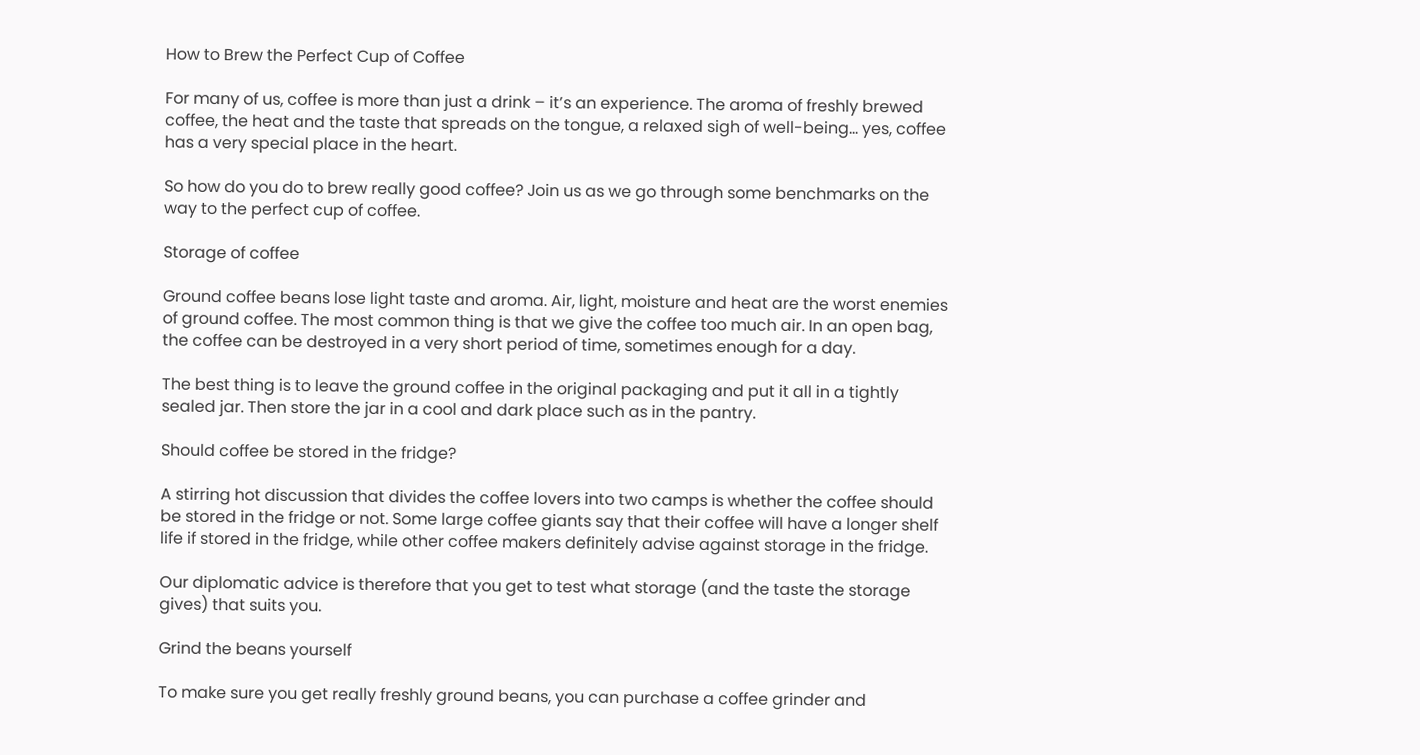How to Brew the Perfect Cup of Coffee

For many of us, coffee is more than just a drink – it’s an experience. The aroma of freshly brewed coffee, the heat and the taste that spreads on the tongue, a relaxed sigh of well-being… yes, coffee has a very special place in the heart.

So how do you do to brew really good coffee? Join us as we go through some benchmarks on the way to the perfect cup of coffee.

Storage of coffee

Ground coffee beans lose light taste and aroma. Air, light, moisture and heat are the worst enemies of ground coffee. The most common thing is that we give the coffee too much air. In an open bag, the coffee can be destroyed in a very short period of time, sometimes enough for a day.

The best thing is to leave the ground coffee in the original packaging and put it all in a tightly sealed jar. Then store the jar in a cool and dark place such as in the pantry.

Should coffee be stored in the fridge?

A stirring hot discussion that divides the coffee lovers into two camps is whether the coffee should be stored in the fridge or not. Some large coffee giants say that their coffee will have a longer shelf life if stored in the fridge, while other coffee makers definitely advise against storage in the fridge.

Our diplomatic advice is therefore that you get to test what storage (and the taste the storage gives) that suits you.

Grind the beans yourself

To make sure you get really freshly ground beans, you can purchase a coffee grinder and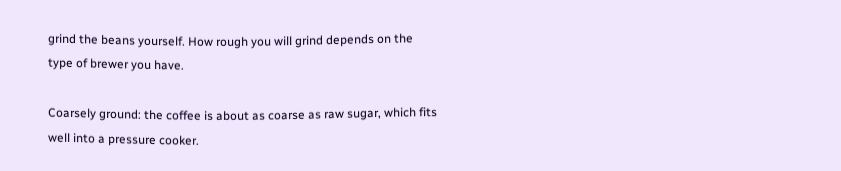grind the beans yourself. How rough you will grind depends on the type of brewer you have.

Coarsely ground: the coffee is about as coarse as raw sugar, which fits well into a pressure cooker.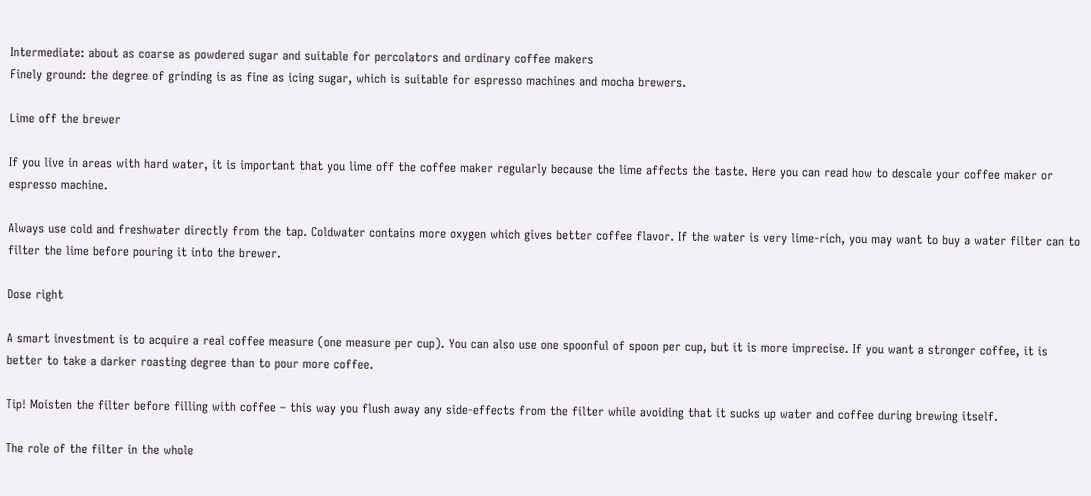Intermediate: about as coarse as powdered sugar and suitable for percolators and ordinary coffee makers
Finely ground: the degree of grinding is as fine as icing sugar, which is suitable for espresso machines and mocha brewers.

Lime off the brewer

If you live in areas with hard water, it is important that you lime off the coffee maker regularly because the lime affects the taste. Here you can read how to descale your coffee maker or espresso machine.

Always use cold and freshwater directly from the tap. Coldwater contains more oxygen which gives better coffee flavor. If the water is very lime-rich, you may want to buy a water filter can to filter the lime before pouring it into the brewer.

Dose right

A smart investment is to acquire a real coffee measure (one measure per cup). You can also use one spoonful of spoon per cup, but it is more imprecise. If you want a stronger coffee, it is better to take a darker roasting degree than to pour more coffee.

Tip! Moisten the filter before filling with coffee – this way you flush away any side-effects from the filter while avoiding that it sucks up water and coffee during brewing itself.

The role of the filter in the whole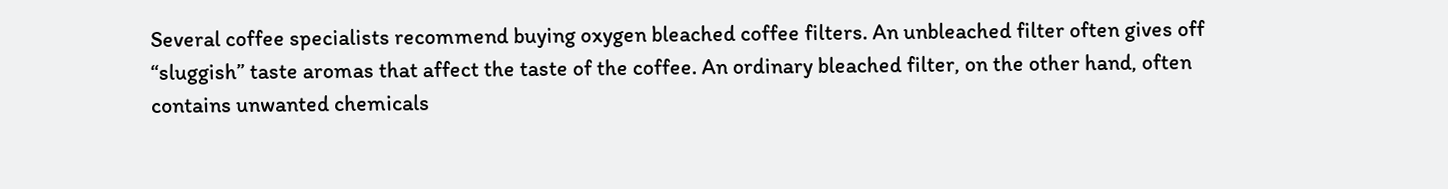Several coffee specialists recommend buying oxygen bleached coffee filters. An unbleached filter often gives off “sluggish” taste aromas that affect the taste of the coffee. An ordinary bleached filter, on the other hand, often contains unwanted chemicals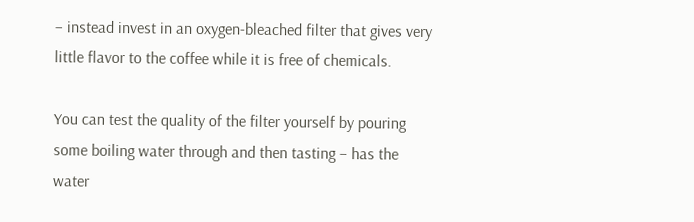– instead invest in an oxygen-bleached filter that gives very little flavor to the coffee while it is free of chemicals.

You can test the quality of the filter yourself by pouring some boiling water through and then tasting – has the water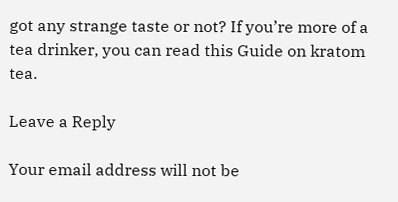got any strange taste or not? If you’re more of a tea drinker, you can read this Guide on kratom tea.

Leave a Reply

Your email address will not be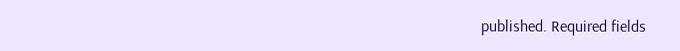published. Required fields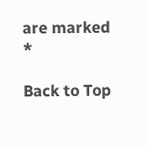are marked *

Back to Top